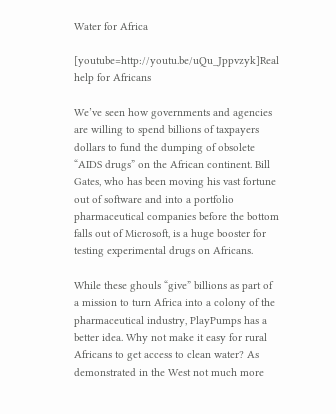Water for Africa

[youtube=http://youtu.be/uQu_Jppvzyk]Real help for Africans

We’ve seen how governments and agencies are willing to spend billions of taxpayers dollars to fund the dumping of obsolete “AIDS drugs” on the African continent. Bill Gates, who has been moving his vast fortune out of software and into a portfolio pharmaceutical companies before the bottom falls out of Microsoft, is a huge booster for testing experimental drugs on Africans.

While these ghouls “give” billions as part of a mission to turn Africa into a colony of the pharmaceutical industry, PlayPumps has a better idea. Why not make it easy for rural Africans to get access to clean water? As demonstrated in the West not much more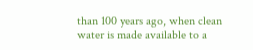than 100 years ago, when clean water is made available to a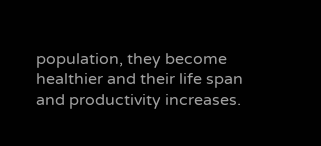population, they become healthier and their life span and productivity increases.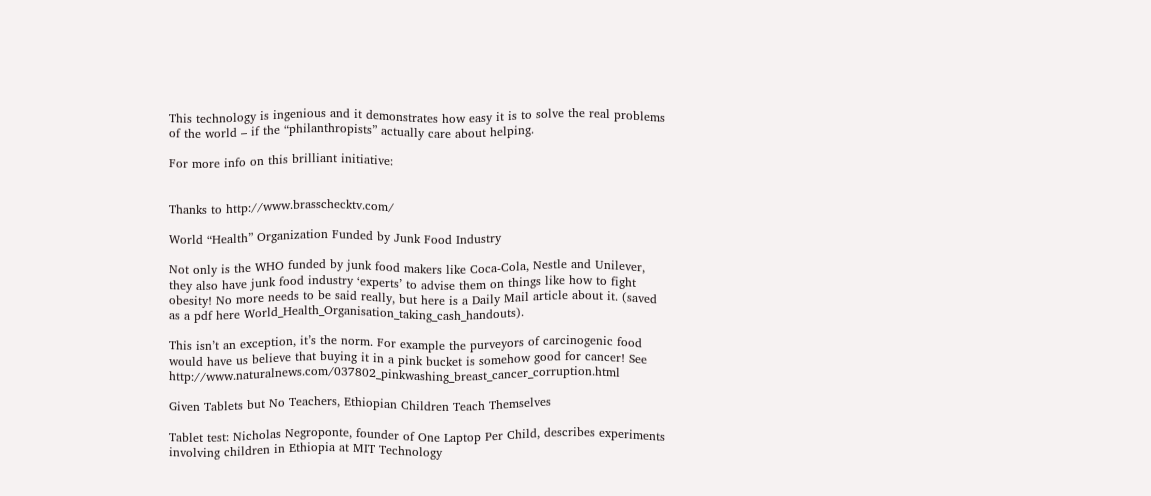This technology is ingenious and it demonstrates how easy it is to solve the real problems of the world – if the “philanthropists” actually care about helping.

For more info on this brilliant initiative:


Thanks to http://www.brasschecktv.com/

World “Health” Organization Funded by Junk Food Industry

Not only is the WHO funded by junk food makers like Coca-Cola, Nestle and Unilever, they also have junk food industry ‘experts’ to advise them on things like how to fight obesity! No more needs to be said really, but here is a Daily Mail article about it. (saved as a pdf here World_Health_Organisation_taking_cash_handouts).

This isn’t an exception, it’s the norm. For example the purveyors of carcinogenic food would have us believe that buying it in a pink bucket is somehow good for cancer! See http://www.naturalnews.com/037802_pinkwashing_breast_cancer_corruption.html

Given Tablets but No Teachers, Ethiopian Children Teach Themselves

Tablet test: Nicholas Negroponte, founder of One Laptop Per Child, describes experiments involving children in Ethiopia at MIT Technology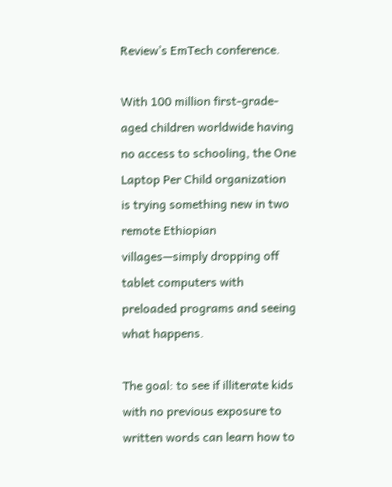Review’s EmTech conference.

With 100 million first-grade-aged children worldwide having no access to schooling, the One Laptop Per Child organization is trying something new in two remote Ethiopian villages—simply dropping off tablet computers with preloaded programs and seeing what happens.

The goal: to see if illiterate kids with no previous exposure to written words can learn how to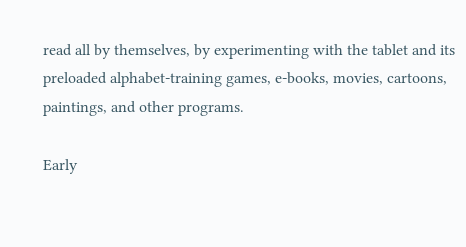read all by themselves, by experimenting with the tablet and its preloaded alphabet-training games, e-books, movies, cartoons, paintings, and other programs.

Early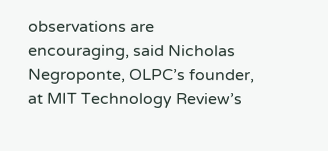observations are encouraging, said Nicholas Negroponte, OLPC’s founder, at MIT Technology Review’s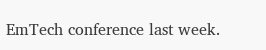EmTech conference last week.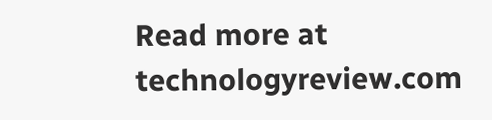Read more at technologyreview.com